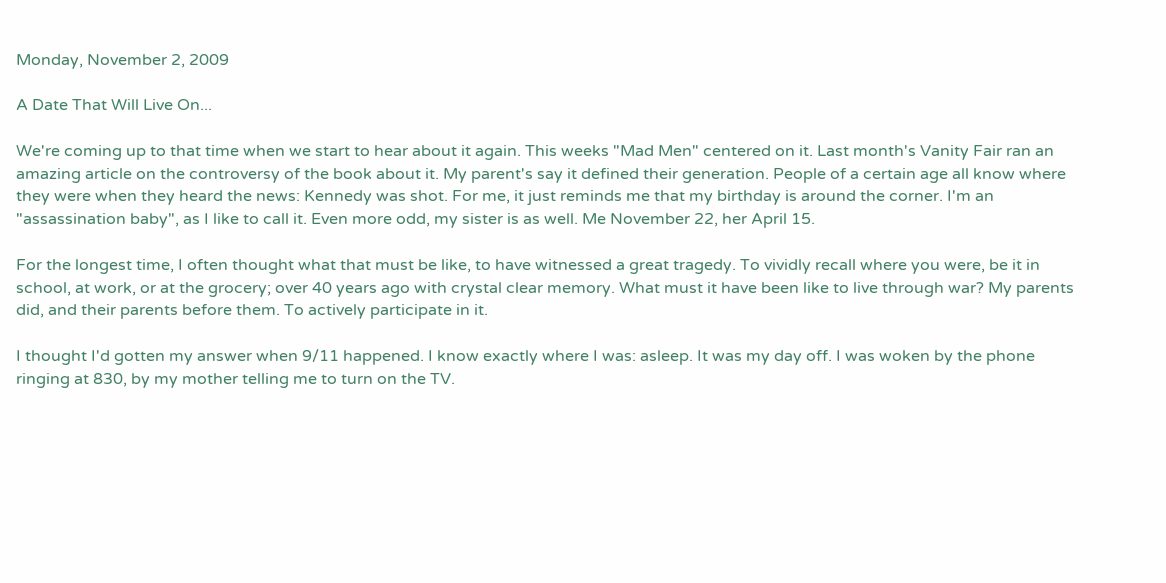Monday, November 2, 2009

A Date That Will Live On...

We're coming up to that time when we start to hear about it again. This weeks "Mad Men" centered on it. Last month's Vanity Fair ran an amazing article on the controversy of the book about it. My parent's say it defined their generation. People of a certain age all know where they were when they heard the news: Kennedy was shot. For me, it just reminds me that my birthday is around the corner. I'm an "assassination baby", as I like to call it. Even more odd, my sister is as well. Me November 22, her April 15.

For the longest time, I often thought what that must be like, to have witnessed a great tragedy. To vividly recall where you were, be it in school, at work, or at the grocery; over 40 years ago with crystal clear memory. What must it have been like to live through war? My parents did, and their parents before them. To actively participate in it.

I thought I'd gotten my answer when 9/11 happened. I know exactly where I was: asleep. It was my day off. I was woken by the phone ringing at 830, by my mother telling me to turn on the TV.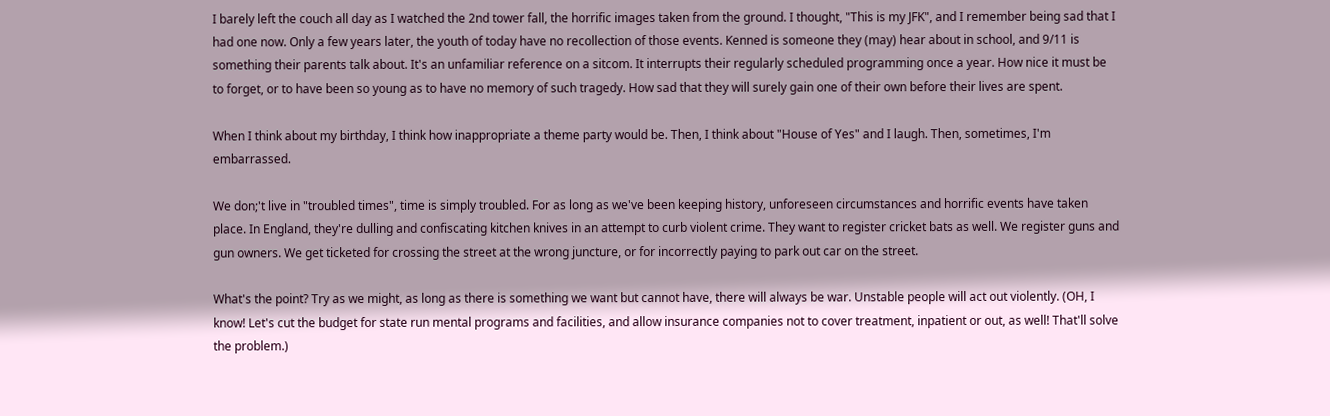I barely left the couch all day as I watched the 2nd tower fall, the horrific images taken from the ground. I thought, "This is my JFK", and I remember being sad that I had one now. Only a few years later, the youth of today have no recollection of those events. Kenned is someone they (may) hear about in school, and 9/11 is something their parents talk about. It's an unfamiliar reference on a sitcom. It interrupts their regularly scheduled programming once a year. How nice it must be to forget, or to have been so young as to have no memory of such tragedy. How sad that they will surely gain one of their own before their lives are spent.

When I think about my birthday, I think how inappropriate a theme party would be. Then, I think about "House of Yes" and I laugh. Then, sometimes, I'm embarrassed.

We don;'t live in "troubled times", time is simply troubled. For as long as we've been keeping history, unforeseen circumstances and horrific events have taken place. In England, they're dulling and confiscating kitchen knives in an attempt to curb violent crime. They want to register cricket bats as well. We register guns and gun owners. We get ticketed for crossing the street at the wrong juncture, or for incorrectly paying to park out car on the street.

What's the point? Try as we might, as long as there is something we want but cannot have, there will always be war. Unstable people will act out violently. (OH, I know! Let's cut the budget for state run mental programs and facilities, and allow insurance companies not to cover treatment, inpatient or out, as well! That'll solve the problem.)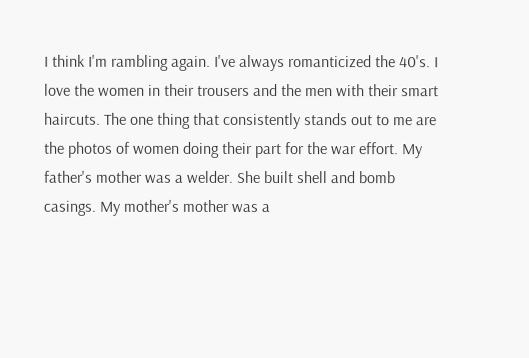I think I'm rambling again. I've always romanticized the 40's. I love the women in their trousers and the men with their smart haircuts. The one thing that consistently stands out to me are the photos of women doing their part for the war effort. My father's mother was a welder. She built shell and bomb casings. My mother's mother was a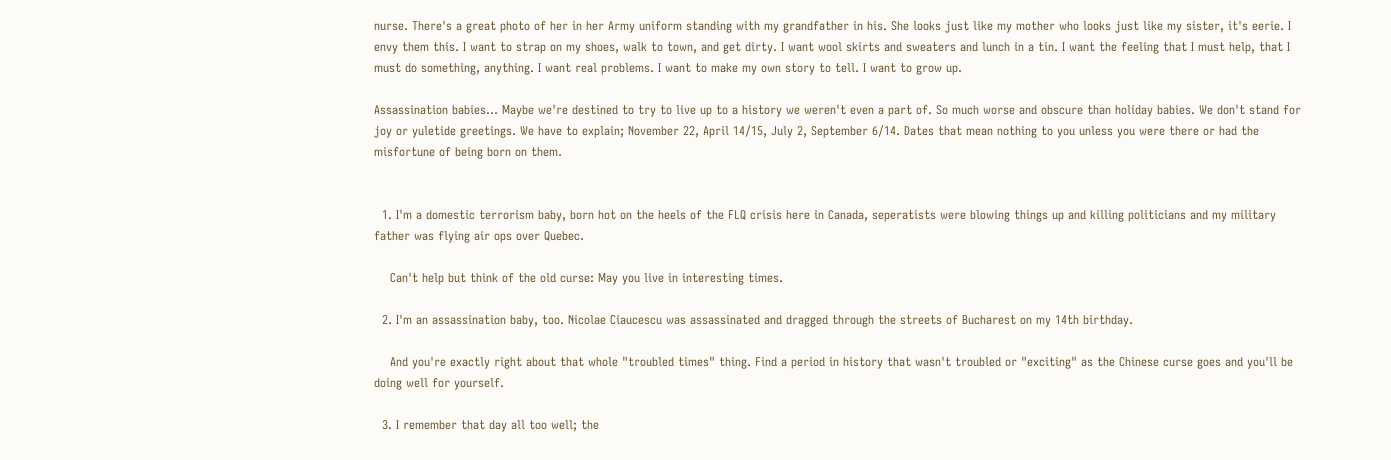nurse. There's a great photo of her in her Army uniform standing with my grandfather in his. She looks just like my mother who looks just like my sister, it's eerie. I envy them this. I want to strap on my shoes, walk to town, and get dirty. I want wool skirts and sweaters and lunch in a tin. I want the feeling that I must help, that I must do something, anything. I want real problems. I want to make my own story to tell. I want to grow up.

Assassination babies... Maybe we're destined to try to live up to a history we weren't even a part of. So much worse and obscure than holiday babies. We don't stand for joy or yuletide greetings. We have to explain; November 22, April 14/15, July 2, September 6/14. Dates that mean nothing to you unless you were there or had the misfortune of being born on them.


  1. I'm a domestic terrorism baby, born hot on the heels of the FLQ crisis here in Canada, seperatists were blowing things up and killing politicians and my military father was flying air ops over Quebec.

    Can't help but think of the old curse: May you live in interesting times.

  2. I'm an assassination baby, too. Nicolae Ciaucescu was assassinated and dragged through the streets of Bucharest on my 14th birthday.

    And you're exactly right about that whole "troubled times" thing. Find a period in history that wasn't troubled or "exciting" as the Chinese curse goes and you'll be doing well for yourself.

  3. I remember that day all too well; the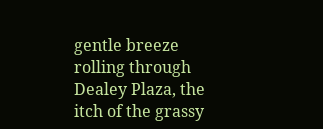gentle breeze rolling through Dealey Plaza, the itch of the grassy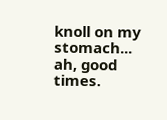knoll on my stomach... ah, good times.